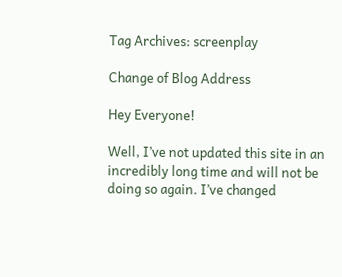Tag Archives: screenplay

Change of Blog Address

Hey Everyone!

Well, I’ve not updated this site in an incredibly long time and will not be doing so again. I’ve changed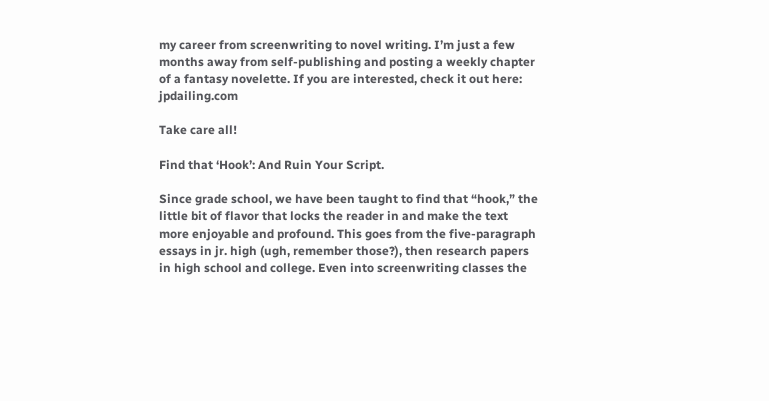my career from screenwriting to novel writing. I’m just a few months away from self-publishing and posting a weekly chapter of a fantasy novelette. If you are interested, check it out here: jpdailing.com

Take care all!

Find that ‘Hook’: And Ruin Your Script.

Since grade school, we have been taught to find that “hook,” the little bit of flavor that locks the reader in and make the text more enjoyable and profound. This goes from the five-paragraph essays in jr. high (ugh, remember those?), then research papers in high school and college. Even into screenwriting classes the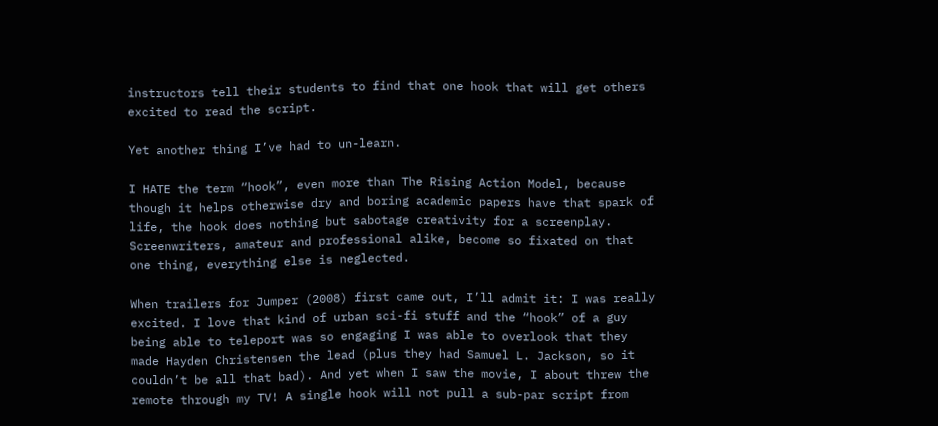instructors tell their students to find that one hook that will get others excited to read the script.

Yet another thing I’ve had to un-learn.

I HATE the term “hook”, even more than The Rising Action Model, because though it helps otherwise dry and boring academic papers have that spark of life, the hook does nothing but sabotage creativity for a screenplay. Screenwriters, amateur and professional alike, become so fixated on that one thing, everything else is neglected.

When trailers for Jumper (2008) first came out, I’ll admit it: I was really excited. I love that kind of urban sci-fi stuff and the “hook” of a guy being able to teleport was so engaging I was able to overlook that they made Hayden Christensen the lead (plus they had Samuel L. Jackson, so it couldn’t be all that bad). And yet when I saw the movie, I about threw the remote through my TV! A single hook will not pull a sub-par script from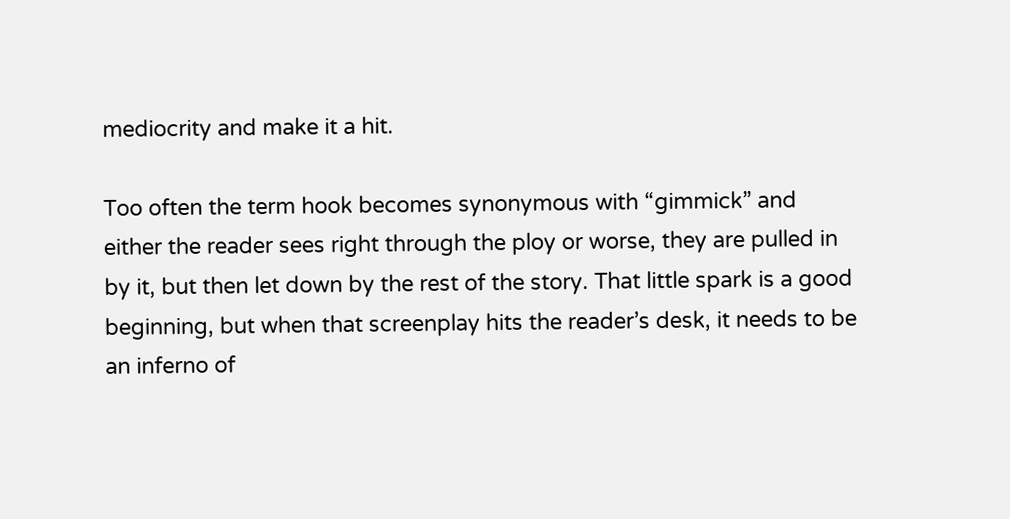mediocrity and make it a hit.

Too often the term hook becomes synonymous with “gimmick” and either the reader sees right through the ploy or worse, they are pulled in by it, but then let down by the rest of the story. That little spark is a good beginning, but when that screenplay hits the reader’s desk, it needs to be an inferno of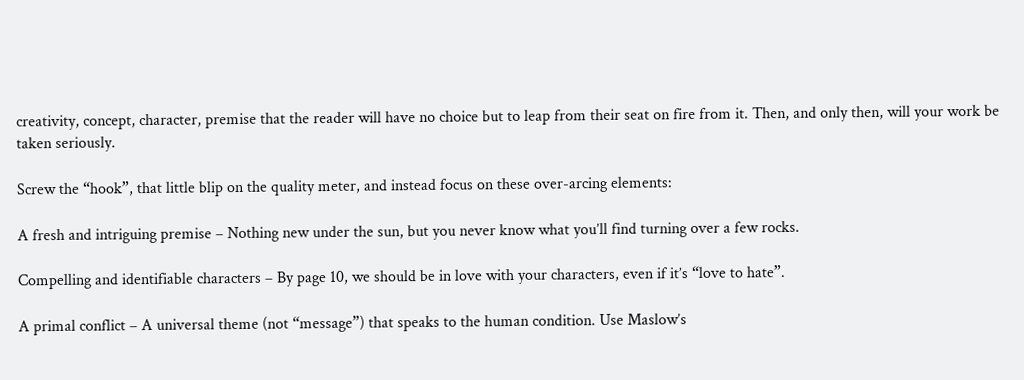creativity, concept, character, premise that the reader will have no choice but to leap from their seat on fire from it. Then, and only then, will your work be taken seriously.

Screw the “hook”, that little blip on the quality meter, and instead focus on these over-arcing elements:

A fresh and intriguing premise – Nothing new under the sun, but you never know what you’ll find turning over a few rocks.

Compelling and identifiable characters – By page 10, we should be in love with your characters, even if it’s “love to hate”.

A primal conflict – A universal theme (not “message”) that speaks to the human condition. Use Maslow’s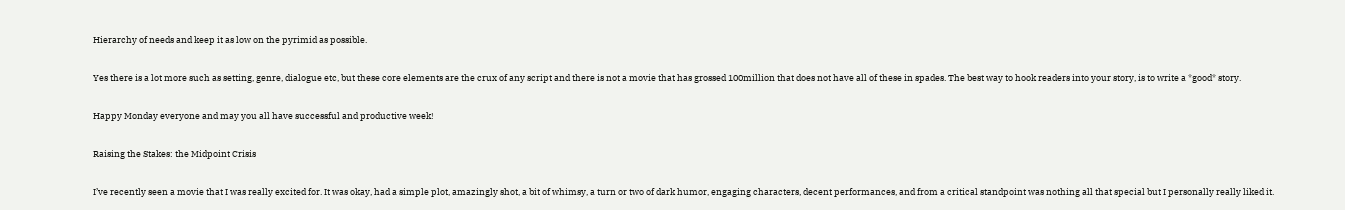Hierarchy of needs and keep it as low on the pyrimid as possible.

Yes there is a lot more such as setting, genre, dialogue etc, but these core elements are the crux of any script and there is not a movie that has grossed 100million that does not have all of these in spades. The best way to hook readers into your story, is to write a *good* story.

Happy Monday everyone and may you all have successful and productive week!

Raising the Stakes: the Midpoint Crisis

I’ve recently seen a movie that I was really excited for. It was okay, had a simple plot, amazingly shot, a bit of whimsy, a turn or two of dark humor, engaging characters, decent performances, and from a critical standpoint was nothing all that special but I personally really liked it.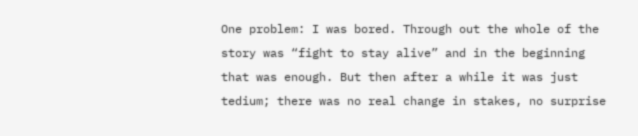One problem: I was bored. Through out the whole of the story was “fight to stay alive” and in the beginning that was enough. But then after a while it was just tedium; there was no real change in stakes, no surprise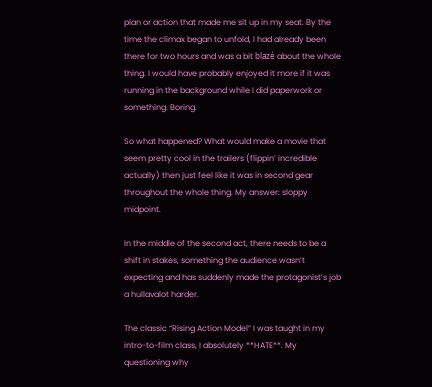plan or action that made me sit up in my seat. By the time the climax began to unfold, I had already been there for two hours and was a bit blazé about the whole thing. I would have probably enjoyed it more if it was running in the background while I did paperwork or something. Boring.

So what happened? What would make a movie that seem pretty cool in the trailers (flippin’ incredible actually) then just feel like it was in second gear throughout the whole thing. My answer: sloppy midpoint.

In the middle of the second act, there needs to be a shift in stakes, something the audience wasn’t expecting and has suddenly made the protagonist’s job a hullavalot harder.

The classic “Rising Action Model” I was taught in my intro-to-film class, I absolutely **HATE**. My questioning why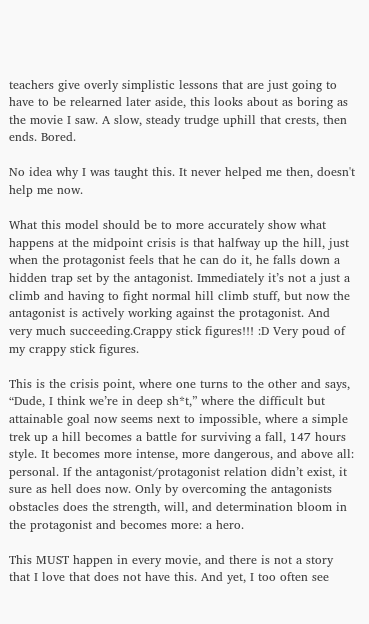teachers give overly simplistic lessons that are just going to have to be relearned later aside, this looks about as boring as the movie I saw. A slow, steady trudge uphill that crests, then ends. Bored.

No idea why I was taught this. It never helped me then, doesn't help me now.

What this model should be to more accurately show what happens at the midpoint crisis is that halfway up the hill, just when the protagonist feels that he can do it, he falls down a hidden trap set by the antagonist. Immediately it’s not a just a climb and having to fight normal hill climb stuff, but now the antagonist is actively working against the protagonist. And very much succeeding.Crappy stick figures!!! :D Very poud of my crappy stick figures.

This is the crisis point, where one turns to the other and says, “Dude, I think we’re in deep sh*t,” where the difficult but attainable goal now seems next to impossible, where a simple trek up a hill becomes a battle for surviving a fall, 147 hours style. It becomes more intense, more dangerous, and above all: personal. If the antagonist/protagonist relation didn’t exist, it sure as hell does now. Only by overcoming the antagonists obstacles does the strength, will, and determination bloom in the protagonist and becomes more: a hero.

This MUST happen in every movie, and there is not a story that I love that does not have this. And yet, I too often see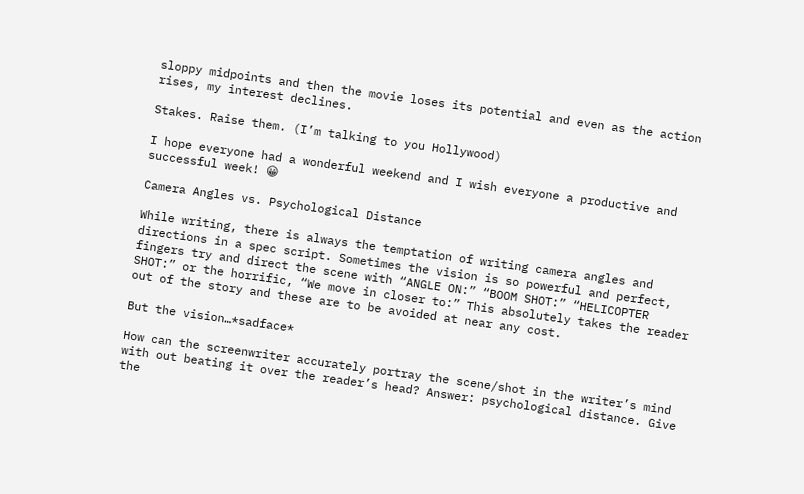sloppy midpoints and then the movie loses its potential and even as the action rises, my interest declines.

Stakes. Raise them. (I’m talking to you Hollywood)

I hope everyone had a wonderful weekend and I wish everyone a productive and successful week! 😀

Camera Angles vs. Psychological Distance

While writing, there is always the temptation of writing camera angles and directions in a spec script. Sometimes the vision is so powerful and perfect, fingers try and direct the scene with “ANGLE ON:” “BOOM SHOT:” “HELICOPTER SHOT:” or the horrific, “We move in closer to:” This absolutely takes the reader out of the story and these are to be avoided at near any cost.

But the vision…*sadface*

How can the screenwriter accurately portray the scene/shot in the writer’s mind with out beating it over the reader’s head? Answer: psychological distance. Give the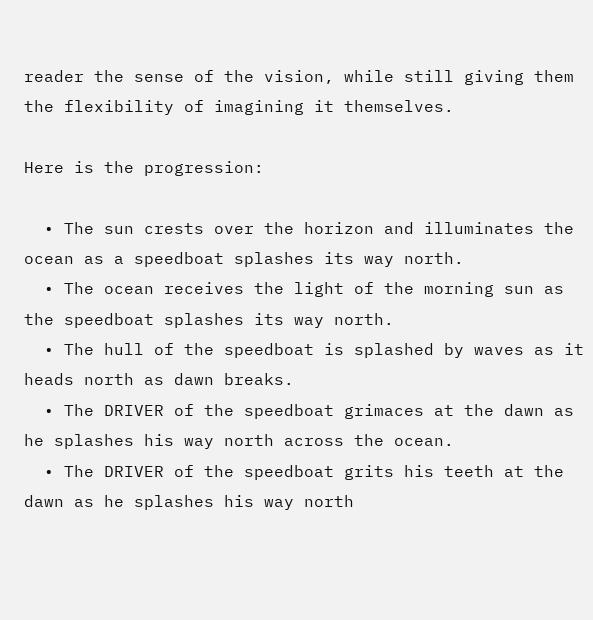reader the sense of the vision, while still giving them the flexibility of imagining it themselves.

Here is the progression:

  • The sun crests over the horizon and illuminates the ocean as a speedboat splashes its way north.
  • The ocean receives the light of the morning sun as the speedboat splashes its way north.
  • The hull of the speedboat is splashed by waves as it heads north as dawn breaks.
  • The DRIVER of the speedboat grimaces at the dawn as he splashes his way north across the ocean.
  • The DRIVER of the speedboat grits his teeth at the dawn as he splashes his way north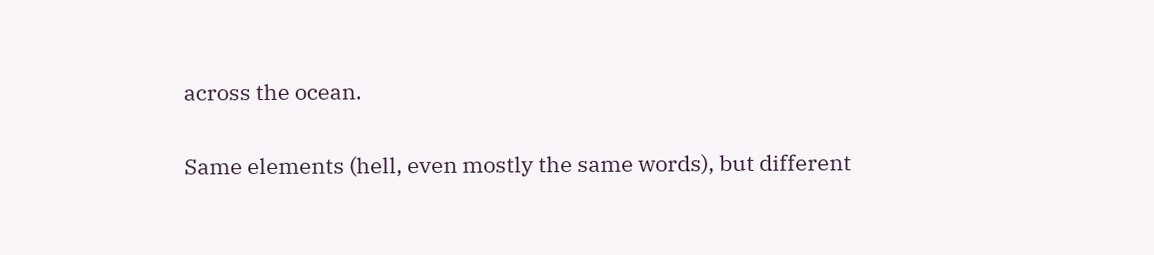across the ocean.

Same elements (hell, even mostly the same words), but different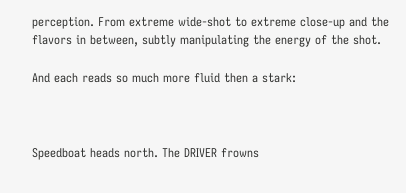perception. From extreme wide-shot to extreme close-up and the flavors in between, subtly manipulating the energy of the shot.

And each reads so much more fluid then a stark:



Speedboat heads north. The DRIVER frowns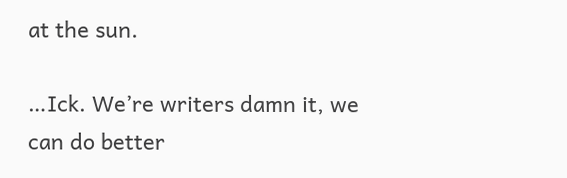at the sun.

…Ick. We’re writers damn it, we can do better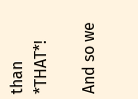than *THAT*!

And so we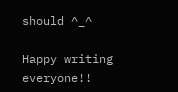should ^_^

Happy writing everyone!!